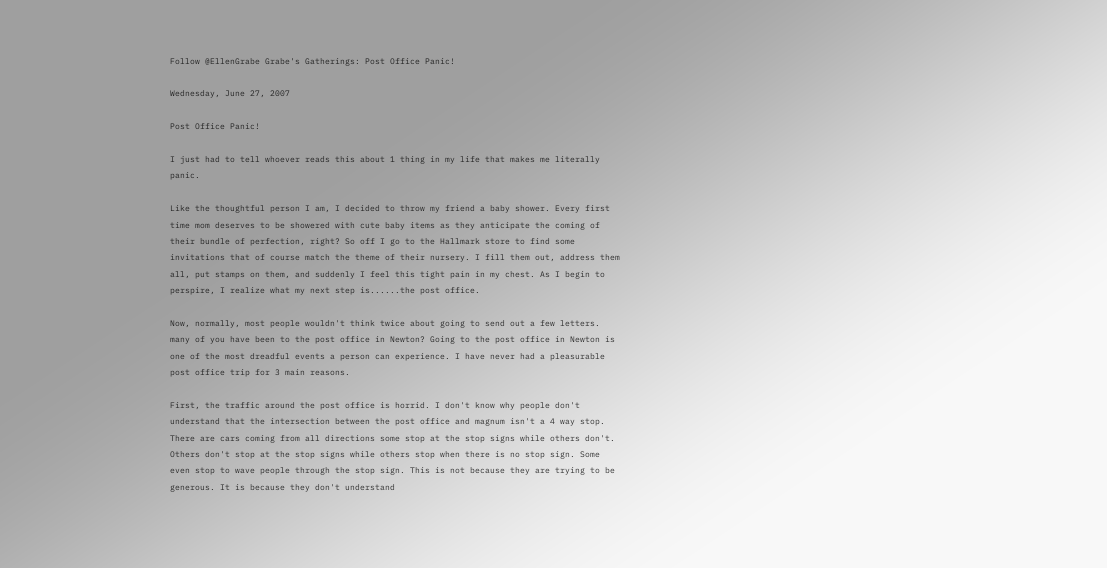Follow @EllenGrabe Grabe's Gatherings: Post Office Panic!

Wednesday, June 27, 2007

Post Office Panic!

I just had to tell whoever reads this about 1 thing in my life that makes me literally panic.

Like the thoughtful person I am, I decided to throw my friend a baby shower. Every first time mom deserves to be showered with cute baby items as they anticipate the coming of their bundle of perfection, right? So off I go to the Hallmark store to find some invitations that of course match the theme of their nursery. I fill them out, address them all, put stamps on them, and suddenly I feel this tight pain in my chest. As I begin to perspire, I realize what my next step is......the post office.

Now, normally, most people wouldn't think twice about going to send out a few letters. many of you have been to the post office in Newton? Going to the post office in Newton is one of the most dreadful events a person can experience. I have never had a pleasurable post office trip for 3 main reasons.

First, the traffic around the post office is horrid. I don't know why people don't understand that the intersection between the post office and magnum isn't a 4 way stop. There are cars coming from all directions some stop at the stop signs while others don't. Others don't stop at the stop signs while others stop when there is no stop sign. Some even stop to wave people through the stop sign. This is not because they are trying to be generous. It is because they don't understand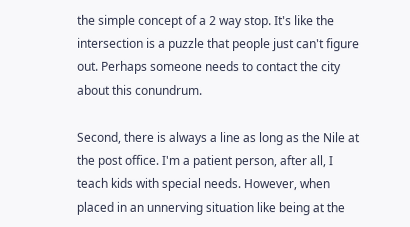the simple concept of a 2 way stop. It's like the intersection is a puzzle that people just can't figure out. Perhaps someone needs to contact the city about this conundrum.

Second, there is always a line as long as the Nile at the post office. I'm a patient person, after all, I teach kids with special needs. However, when placed in an unnerving situation like being at the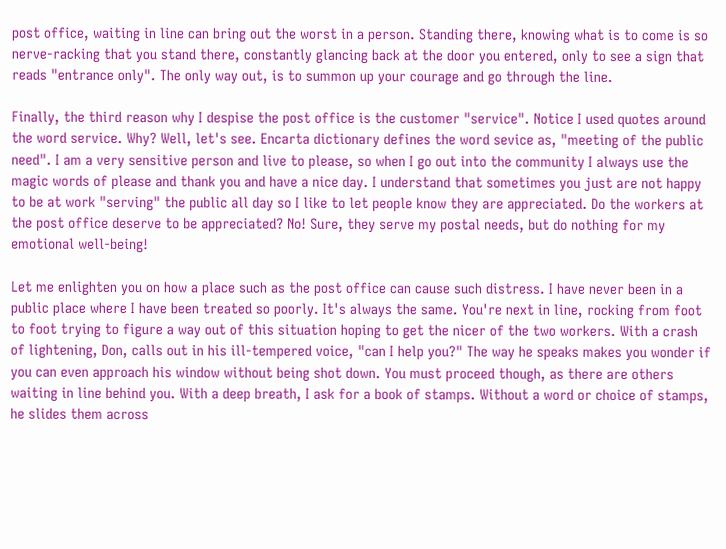post office, waiting in line can bring out the worst in a person. Standing there, knowing what is to come is so nerve-racking that you stand there, constantly glancing back at the door you entered, only to see a sign that reads "entrance only". The only way out, is to summon up your courage and go through the line.

Finally, the third reason why I despise the post office is the customer "service". Notice I used quotes around the word service. Why? Well, let's see. Encarta dictionary defines the word sevice as, "meeting of the public need". I am a very sensitive person and live to please, so when I go out into the community I always use the magic words of please and thank you and have a nice day. I understand that sometimes you just are not happy to be at work "serving" the public all day so I like to let people know they are appreciated. Do the workers at the post office deserve to be appreciated? No! Sure, they serve my postal needs, but do nothing for my emotional well-being!

Let me enlighten you on how a place such as the post office can cause such distress. I have never been in a public place where I have been treated so poorly. It's always the same. You're next in line, rocking from foot to foot trying to figure a way out of this situation hoping to get the nicer of the two workers. With a crash of lightening, Don, calls out in his ill-tempered voice, "can I help you?" The way he speaks makes you wonder if you can even approach his window without being shot down. You must proceed though, as there are others waiting in line behind you. With a deep breath, I ask for a book of stamps. Without a word or choice of stamps, he slides them across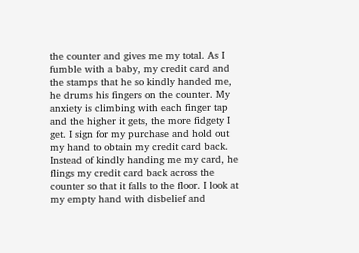the counter and gives me my total. As I fumble with a baby, my credit card and the stamps that he so kindly handed me, he drums his fingers on the counter. My anxiety is climbing with each finger tap and the higher it gets, the more fidgety I get. I sign for my purchase and hold out my hand to obtain my credit card back. Instead of kindly handing me my card, he flings my credit card back across the counter so that it falls to the floor. I look at my empty hand with disbelief and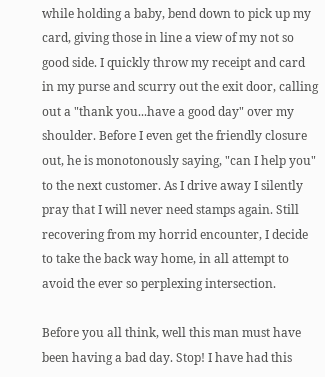while holding a baby, bend down to pick up my card, giving those in line a view of my not so good side. I quickly throw my receipt and card in my purse and scurry out the exit door, calling out a "thank you...have a good day" over my shoulder. Before I even get the friendly closure out, he is monotonously saying, "can I help you" to the next customer. As I drive away I silently pray that I will never need stamps again. Still recovering from my horrid encounter, I decide to take the back way home, in all attempt to avoid the ever so perplexing intersection.

Before you all think, well this man must have been having a bad day. Stop! I have had this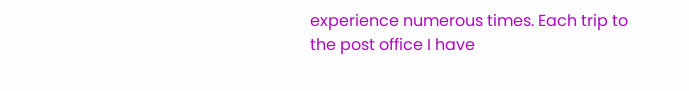experience numerous times. Each trip to the post office I have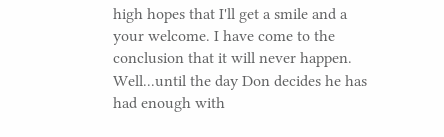high hopes that I'll get a smile and a your welcome. I have come to the conclusion that it will never happen. Well...until the day Don decides he has had enough with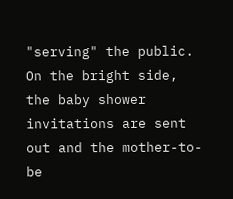"serving" the public. On the bright side, the baby shower invitations are sent out and the mother-to-be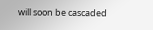will soon be cascaded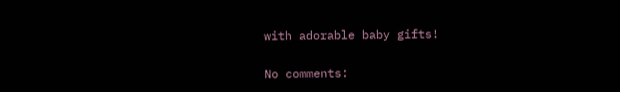with adorable baby gifts!

No comments: